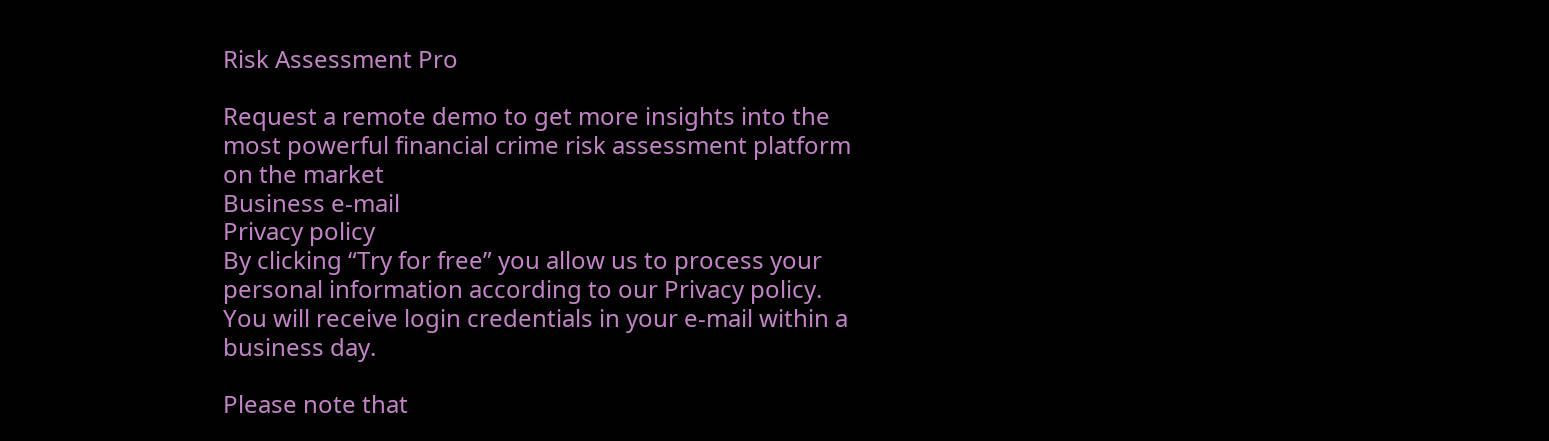Risk Assessment Pro

Request a remote demo to get more insights into the most powerful financial crime risk assessment platform on the market
Business e-mail
Privacy policy
By clicking “Try for free” you allow us to process your personal information according to our Privacy policy. You will receive login credentials in your e-mail within a business day.

Please note that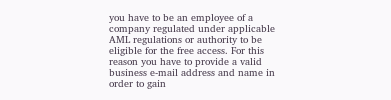you have to be an employee of a company regulated under applicable AML regulations or authority to be eligible for the free access. For this reason you have to provide a valid business e-mail address and name in order to gain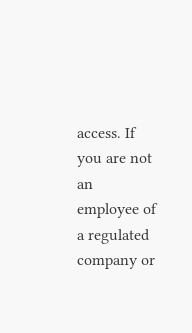access. If you are not an employee of a regulated company or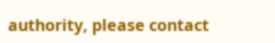authority, please contact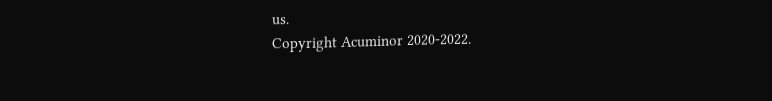us.
Copyright Acuminor 2020-2022.